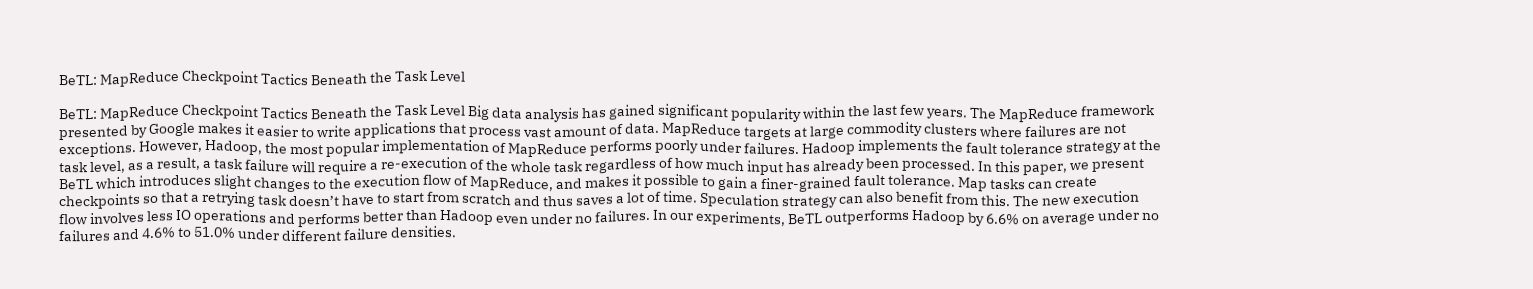BeTL: MapReduce Checkpoint Tactics Beneath the Task Level

BeTL: MapReduce Checkpoint Tactics Beneath the Task Level Big data analysis has gained significant popularity within the last few years. The MapReduce framework presented by Google makes it easier to write applications that process vast amount of data. MapReduce targets at large commodity clusters where failures are not exceptions. However, Hadoop, the most popular implementation of MapReduce performs poorly under failures. Hadoop implements the fault tolerance strategy at the task level, as a result, a task failure will require a re-execution of the whole task regardless of how much input has already been processed. In this paper, we present BeTL which introduces slight changes to the execution flow of MapReduce, and makes it possible to gain a finer-grained fault tolerance. Map tasks can create checkpoints so that a retrying task doesn’t have to start from scratch and thus saves a lot of time. Speculation strategy can also benefit from this. The new execution flow involves less IO operations and performs better than Hadoop even under no failures. In our experiments, BeTL outperforms Hadoop by 6.6% on average under no failures and 4.6% to 51.0% under different failure densities.